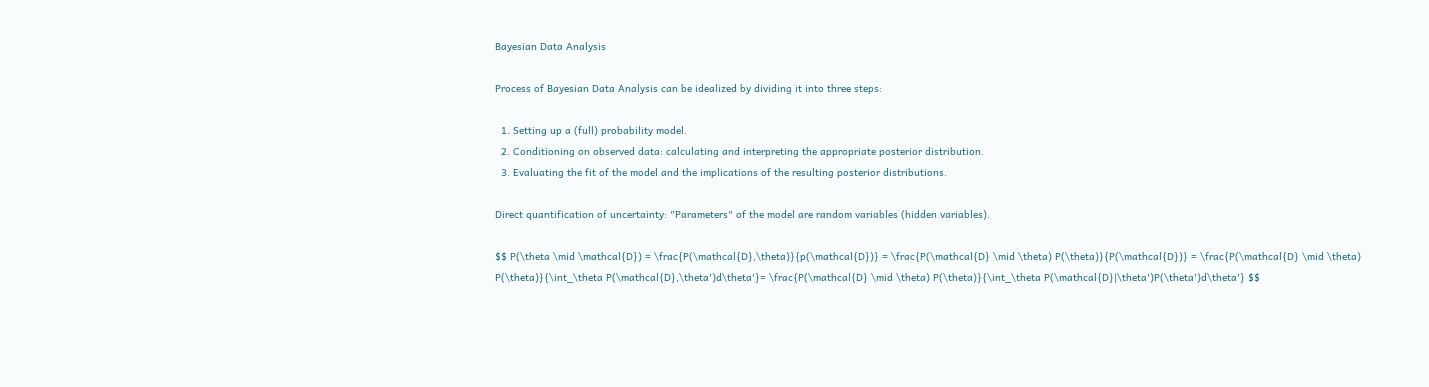Bayesian Data Analysis

Process of Bayesian Data Analysis can be idealized by dividing it into three steps:

  1. Setting up a (full) probability model.
  2. Conditioning on observed data: calculating and interpreting the appropriate posterior distribution.
  3. Evaluating the fit of the model and the implications of the resulting posterior distributions.

Direct quantification of uncertainty: "Parameters" of the model are random variables (hidden variables).

$$ P(\theta \mid \mathcal{D}) = \frac{P(\mathcal{D},\theta)}{p(\mathcal{D})} = \frac{P(\mathcal{D} \mid \theta) P(\theta)}{P(\mathcal{D})} = \frac{P(\mathcal{D} \mid \theta) P(\theta)}{\int_\theta P(\mathcal{D},\theta')d\theta'}= \frac{P(\mathcal{D} \mid \theta) P(\theta)}{\int_\theta P(\mathcal{D}|\theta')P(\theta')d\theta'} $$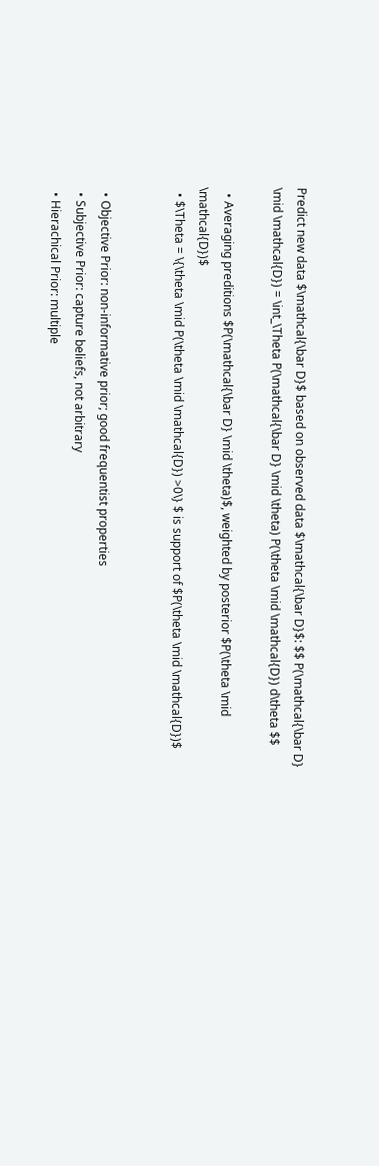Predict new data $\mathcal{\bar D}$ based on observed data $\mathcal{\bar D}$: $$ P(\mathcal{\bar D} \mid \mathcal{D}) = \int_\Theta P(\mathcal{\bar D} \mid \theta) P(\theta \mid \mathcal{D}) d\theta $$

  • Averaging preditions $P(\mathcal{\bar D} \mid \theta)$, weighted by posterior $P(\theta \mid \mathcal{D})$
  • $\Theta = \{\theta \mid P(\theta \mid \mathcal{D}) >0\} $ is support of $P(\theta \mid \mathcal{D})$


  • Objective Prior: non-informative prior; good frequentist properties
  • Subjective Prior: capture beliefs, not arbitrary
  • Hierachical Prior: multiple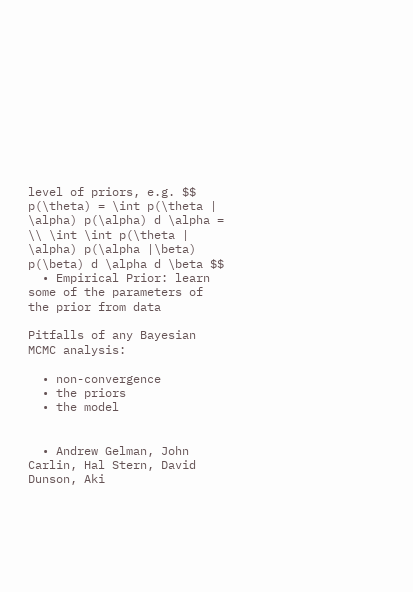level of priors, e.g. $$ p(\theta) = \int p(\theta | \alpha) p(\alpha) d \alpha = \\ \int \int p(\theta | \alpha) p(\alpha |\beta) p(\beta) d \alpha d \beta $$
  • Empirical Prior: learn some of the parameters of the prior from data

Pitfalls of any Bayesian MCMC analysis:

  • non-convergence
  • the priors
  • the model


  • Andrew Gelman, John Carlin, Hal Stern, David Dunson, Aki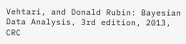Vehtari, and Donald Rubin: Bayesian Data Analysis, 3rd edition, 2013, CRC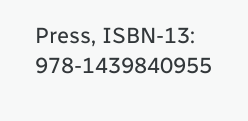Press, ISBN-13: 978-1439840955